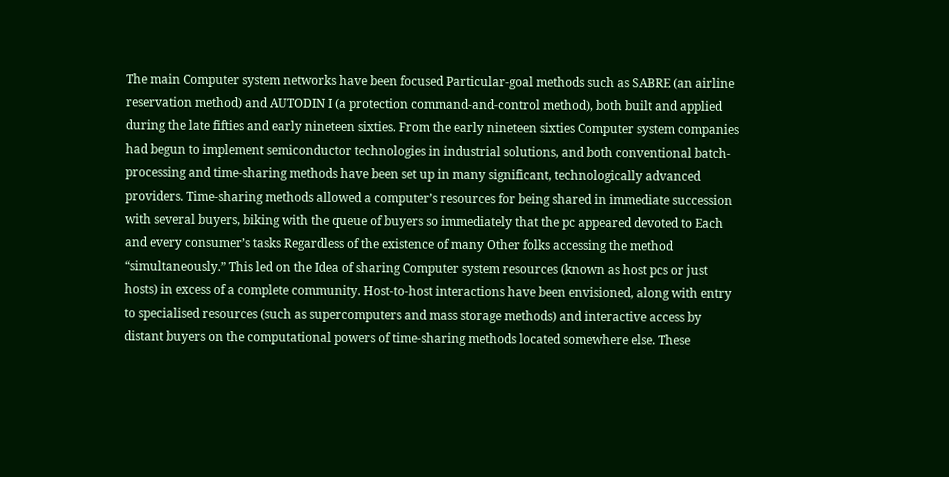The main Computer system networks have been focused Particular-goal methods such as SABRE (an airline reservation method) and AUTODIN I (a protection command-and-control method), both built and applied during the late fifties and early nineteen sixties. From the early nineteen sixties Computer system companies had begun to implement semiconductor technologies in industrial solutions, and both conventional batch-processing and time-sharing methods have been set up in many significant, technologically advanced providers. Time-sharing methods allowed a computer’s resources for being shared in immediate succession with several buyers, biking with the queue of buyers so immediately that the pc appeared devoted to Each and every consumer’s tasks Regardless of the existence of many Other folks accessing the method “simultaneously.” This led on the Idea of sharing Computer system resources (known as host pcs or just hosts) in excess of a complete community. Host-to-host interactions have been envisioned, along with entry to specialised resources (such as supercomputers and mass storage methods) and interactive access by distant buyers on the computational powers of time-sharing methods located somewhere else. These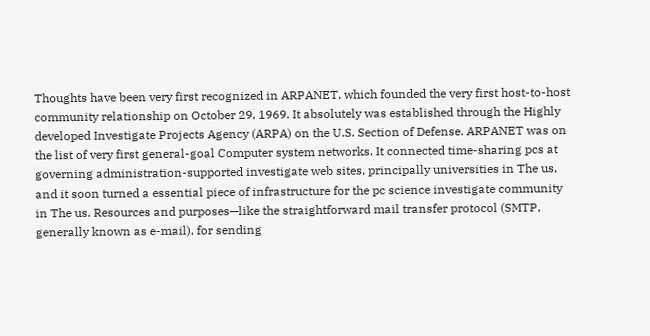Thoughts have been very first recognized in ARPANET, which founded the very first host-to-host community relationship on October 29, 1969. It absolutely was established through the Highly developed Investigate Projects Agency (ARPA) on the U.S. Section of Defense. ARPANET was on the list of very first general-goal Computer system networks. It connected time-sharing pcs at governing administration-supported investigate web sites, principally universities in The us, and it soon turned a essential piece of infrastructure for the pc science investigate community in The us. Resources and purposes—like the straightforward mail transfer protocol (SMTP, generally known as e-mail), for sending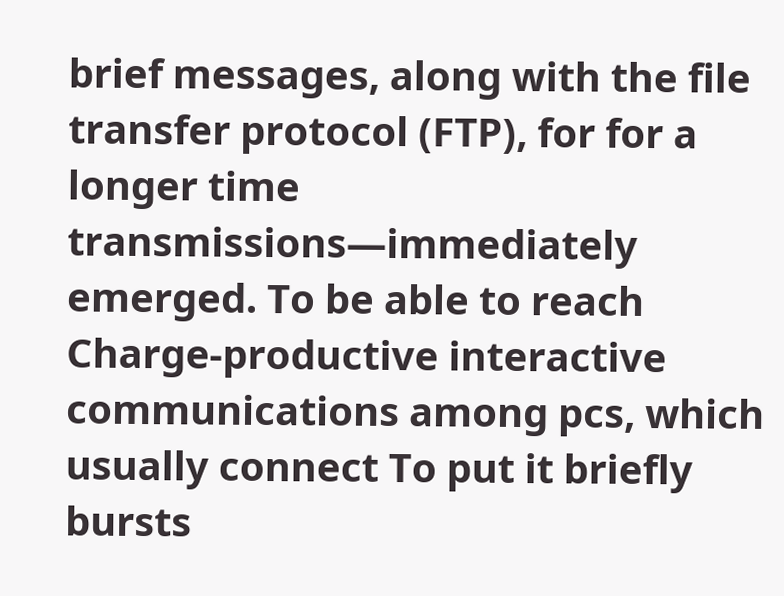brief messages, along with the file transfer protocol (FTP), for for a longer time transmissions—immediately emerged. To be able to reach Charge-productive interactive communications among pcs, which usually connect To put it briefly bursts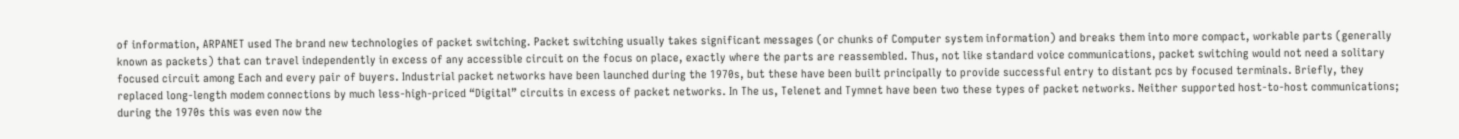of information, ARPANET used The brand new technologies of packet switching. Packet switching usually takes significant messages (or chunks of Computer system information) and breaks them into more compact, workable parts (generally known as packets) that can travel independently in excess of any accessible circuit on the focus on place, exactly where the parts are reassembled. Thus, not like standard voice communications, packet switching would not need a solitary focused circuit among Each and every pair of buyers. Industrial packet networks have been launched during the 1970s, but these have been built principally to provide successful entry to distant pcs by focused terminals. Briefly, they replaced long-length modem connections by much less-high-priced “Digital” circuits in excess of packet networks. In The us, Telenet and Tymnet have been two these types of packet networks. Neither supported host-to-host communications; during the 1970s this was even now the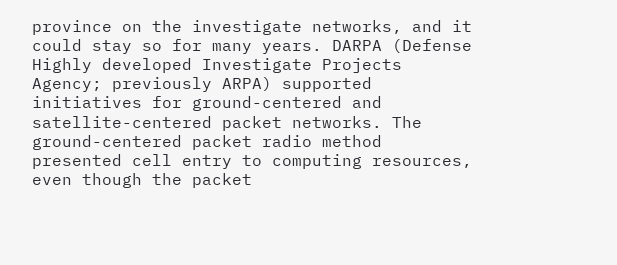province on the investigate networks, and it could stay so for many years. DARPA (Defense Highly developed Investigate Projects Agency; previously ARPA) supported initiatives for ground-centered and satellite-centered packet networks. The ground-centered packet radio method presented cell entry to computing resources, even though the packet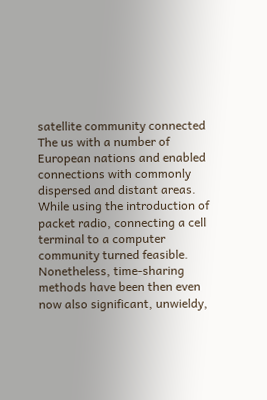satellite community connected The us with a number of European nations and enabled connections with commonly dispersed and distant areas. While using the introduction of packet radio, connecting a cell terminal to a computer community turned feasible. Nonetheless, time-sharing methods have been then even now also significant, unwieldy,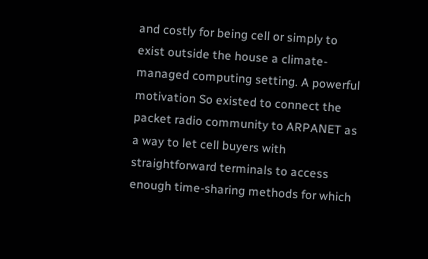and costly for being cell or simply to exist outside the house a climate-managed computing setting. A powerful motivation So existed to connect the packet radio community to ARPANET as a way to let cell buyers with straightforward terminals to access enough time-sharing methods for which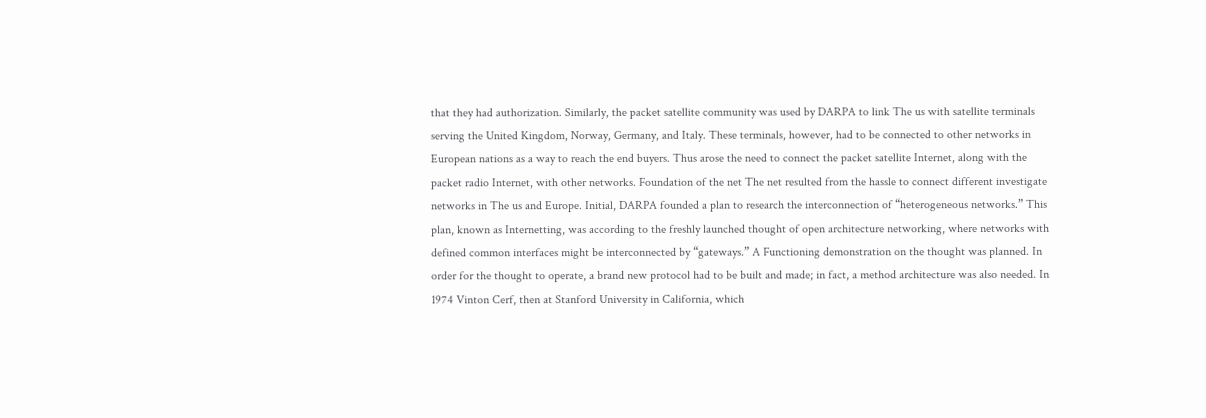that they had authorization. Similarly, the packet satellite community was used by DARPA to link The us with satellite terminals serving the United Kingdom, Norway, Germany, and Italy. These terminals, however, had to be connected to other networks in European nations as a way to reach the end buyers. Thus arose the need to connect the packet satellite Internet, along with the packet radio Internet, with other networks. Foundation of the net The net resulted from the hassle to connect different investigate networks in The us and Europe. Initial, DARPA founded a plan to research the interconnection of “heterogeneous networks.” This plan, known as Internetting, was according to the freshly launched thought of open architecture networking, where networks with defined common interfaces might be interconnected by “gateways.” A Functioning demonstration on the thought was planned. In order for the thought to operate, a brand new protocol had to be built and made; in fact, a method architecture was also needed. In 1974 Vinton Cerf, then at Stanford University in California, which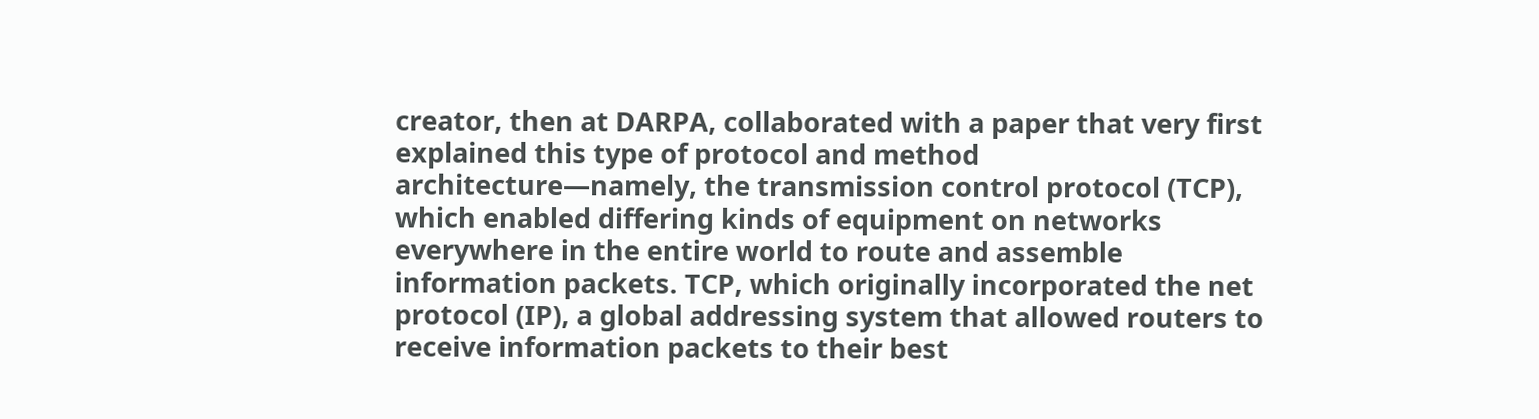creator, then at DARPA, collaborated with a paper that very first explained this type of protocol and method architecture—namely, the transmission control protocol (TCP), which enabled differing kinds of equipment on networks everywhere in the entire world to route and assemble information packets. TCP, which originally incorporated the net protocol (IP), a global addressing system that allowed routers to receive information packets to their best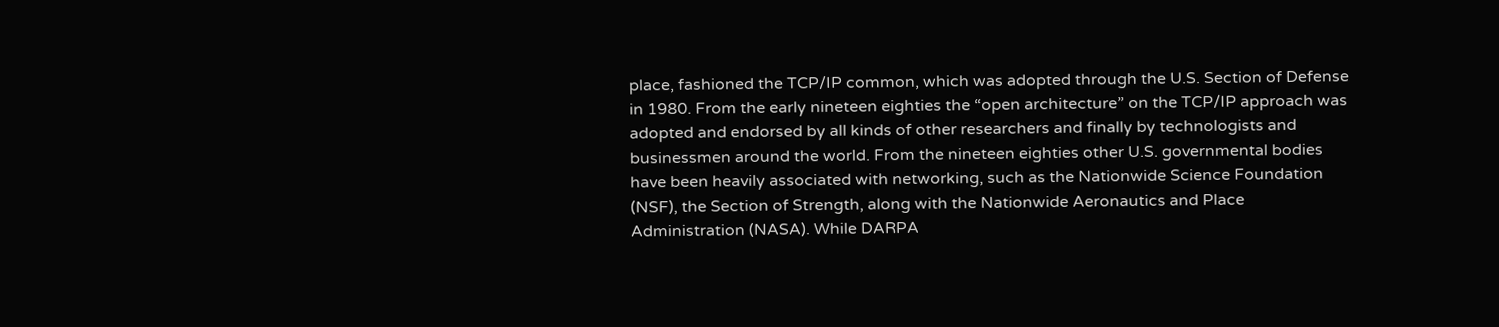place, fashioned the TCP/IP common, which was adopted through the U.S. Section of Defense in 1980. From the early nineteen eighties the “open architecture” on the TCP/IP approach was adopted and endorsed by all kinds of other researchers and finally by technologists and businessmen around the world. From the nineteen eighties other U.S. governmental bodies have been heavily associated with networking, such as the Nationwide Science Foundation (NSF), the Section of Strength, along with the Nationwide Aeronautics and Place Administration (NASA). While DARPA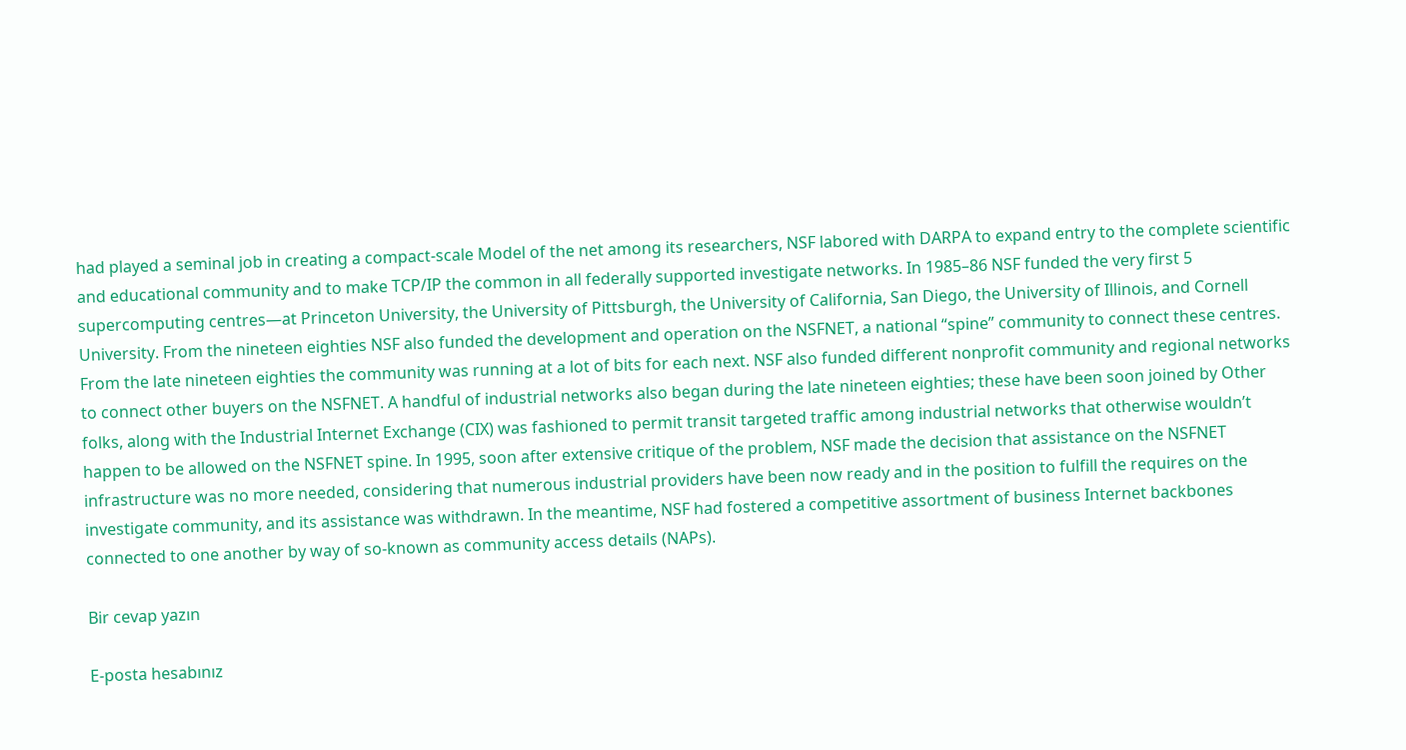had played a seminal job in creating a compact-scale Model of the net among its researchers, NSF labored with DARPA to expand entry to the complete scientific and educational community and to make TCP/IP the common in all federally supported investigate networks. In 1985–86 NSF funded the very first 5 supercomputing centres—at Princeton University, the University of Pittsburgh, the University of California, San Diego, the University of Illinois, and Cornell University. From the nineteen eighties NSF also funded the development and operation on the NSFNET, a national “spine” community to connect these centres. From the late nineteen eighties the community was running at a lot of bits for each next. NSF also funded different nonprofit community and regional networks to connect other buyers on the NSFNET. A handful of industrial networks also began during the late nineteen eighties; these have been soon joined by Other folks, along with the Industrial Internet Exchange (CIX) was fashioned to permit transit targeted traffic among industrial networks that otherwise wouldn’t happen to be allowed on the NSFNET spine. In 1995, soon after extensive critique of the problem, NSF made the decision that assistance on the NSFNET infrastructure was no more needed, considering that numerous industrial providers have been now ready and in the position to fulfill the requires on the investigate community, and its assistance was withdrawn. In the meantime, NSF had fostered a competitive assortment of business Internet backbones connected to one another by way of so-known as community access details (NAPs).

Bir cevap yazın

E-posta hesabınız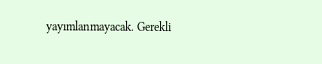yayımlanmayacak. Gerekli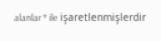alanlar * ile işaretlenmişlerdir